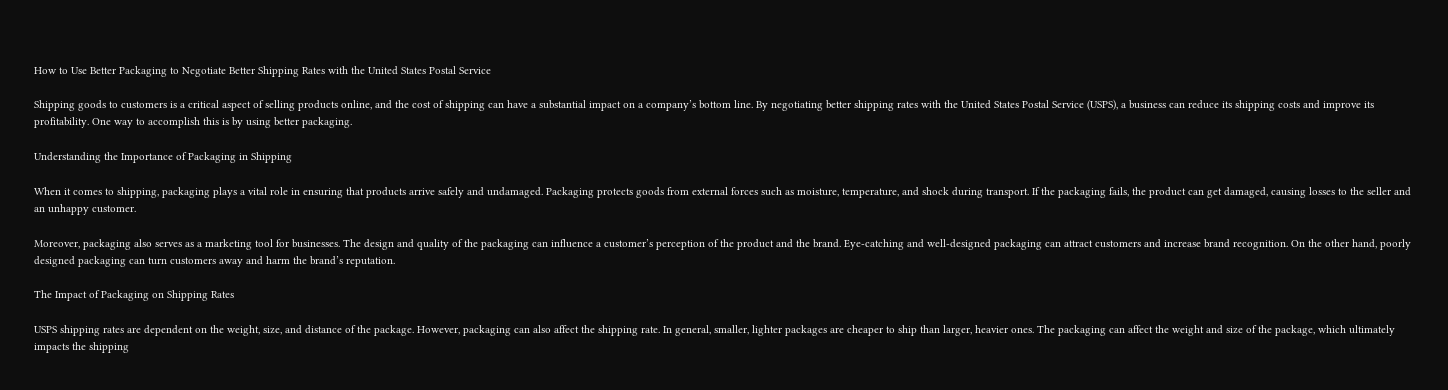How to Use Better Packaging to Negotiate Better Shipping Rates with the United States Postal Service

Shipping goods to customers is a critical aspect of selling products online, and the cost of shipping can have a substantial impact on a company’s bottom line. By negotiating better shipping rates with the United States Postal Service (USPS), a business can reduce its shipping costs and improve its profitability. One way to accomplish this is by using better packaging.

Understanding the Importance of Packaging in Shipping

When it comes to shipping, packaging plays a vital role in ensuring that products arrive safely and undamaged. Packaging protects goods from external forces such as moisture, temperature, and shock during transport. If the packaging fails, the product can get damaged, causing losses to the seller and an unhappy customer.

Moreover, packaging also serves as a marketing tool for businesses. The design and quality of the packaging can influence a customer’s perception of the product and the brand. Eye-catching and well-designed packaging can attract customers and increase brand recognition. On the other hand, poorly designed packaging can turn customers away and harm the brand’s reputation.

The Impact of Packaging on Shipping Rates

USPS shipping rates are dependent on the weight, size, and distance of the package. However, packaging can also affect the shipping rate. In general, smaller, lighter packages are cheaper to ship than larger, heavier ones. The packaging can affect the weight and size of the package, which ultimately impacts the shipping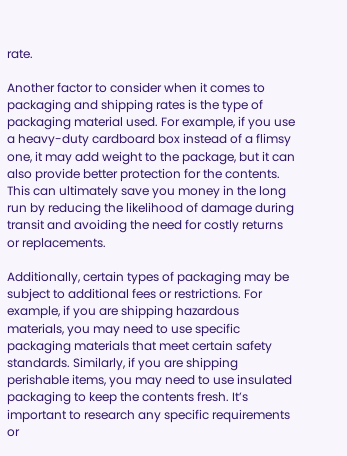rate.

Another factor to consider when it comes to packaging and shipping rates is the type of packaging material used. For example, if you use a heavy-duty cardboard box instead of a flimsy one, it may add weight to the package, but it can also provide better protection for the contents. This can ultimately save you money in the long run by reducing the likelihood of damage during transit and avoiding the need for costly returns or replacements.

Additionally, certain types of packaging may be subject to additional fees or restrictions. For example, if you are shipping hazardous materials, you may need to use specific packaging materials that meet certain safety standards. Similarly, if you are shipping perishable items, you may need to use insulated packaging to keep the contents fresh. It’s important to research any specific requirements or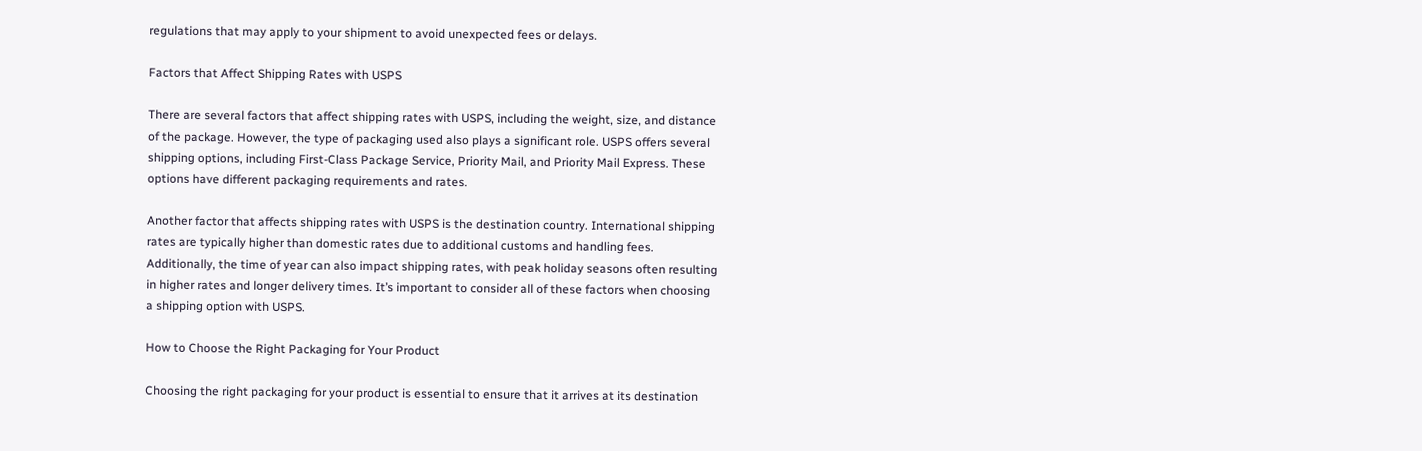regulations that may apply to your shipment to avoid unexpected fees or delays.

Factors that Affect Shipping Rates with USPS

There are several factors that affect shipping rates with USPS, including the weight, size, and distance of the package. However, the type of packaging used also plays a significant role. USPS offers several shipping options, including First-Class Package Service, Priority Mail, and Priority Mail Express. These options have different packaging requirements and rates.

Another factor that affects shipping rates with USPS is the destination country. International shipping rates are typically higher than domestic rates due to additional customs and handling fees. Additionally, the time of year can also impact shipping rates, with peak holiday seasons often resulting in higher rates and longer delivery times. It’s important to consider all of these factors when choosing a shipping option with USPS.

How to Choose the Right Packaging for Your Product

Choosing the right packaging for your product is essential to ensure that it arrives at its destination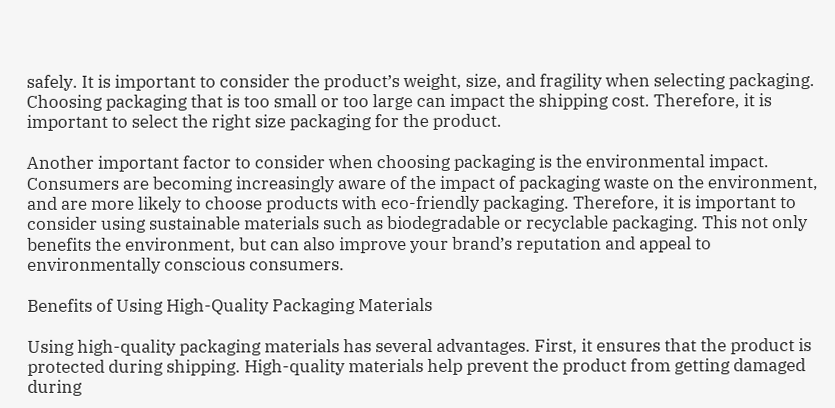safely. It is important to consider the product’s weight, size, and fragility when selecting packaging. Choosing packaging that is too small or too large can impact the shipping cost. Therefore, it is important to select the right size packaging for the product.

Another important factor to consider when choosing packaging is the environmental impact. Consumers are becoming increasingly aware of the impact of packaging waste on the environment, and are more likely to choose products with eco-friendly packaging. Therefore, it is important to consider using sustainable materials such as biodegradable or recyclable packaging. This not only benefits the environment, but can also improve your brand’s reputation and appeal to environmentally conscious consumers.

Benefits of Using High-Quality Packaging Materials

Using high-quality packaging materials has several advantages. First, it ensures that the product is protected during shipping. High-quality materials help prevent the product from getting damaged during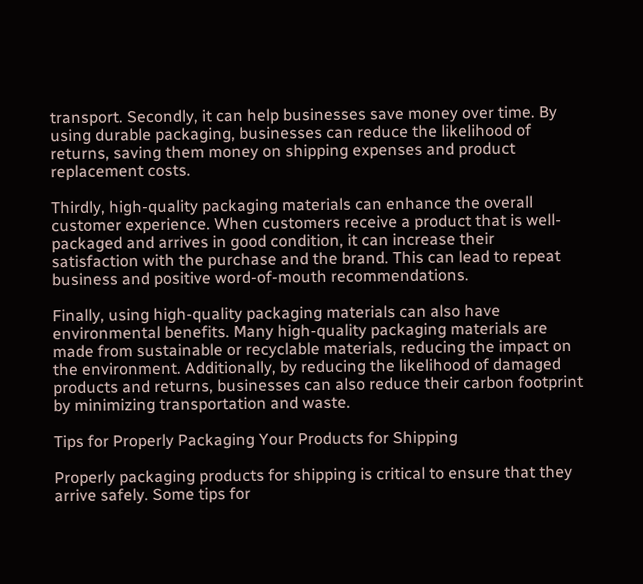transport. Secondly, it can help businesses save money over time. By using durable packaging, businesses can reduce the likelihood of returns, saving them money on shipping expenses and product replacement costs.

Thirdly, high-quality packaging materials can enhance the overall customer experience. When customers receive a product that is well-packaged and arrives in good condition, it can increase their satisfaction with the purchase and the brand. This can lead to repeat business and positive word-of-mouth recommendations.

Finally, using high-quality packaging materials can also have environmental benefits. Many high-quality packaging materials are made from sustainable or recyclable materials, reducing the impact on the environment. Additionally, by reducing the likelihood of damaged products and returns, businesses can also reduce their carbon footprint by minimizing transportation and waste.

Tips for Properly Packaging Your Products for Shipping

Properly packaging products for shipping is critical to ensure that they arrive safely. Some tips for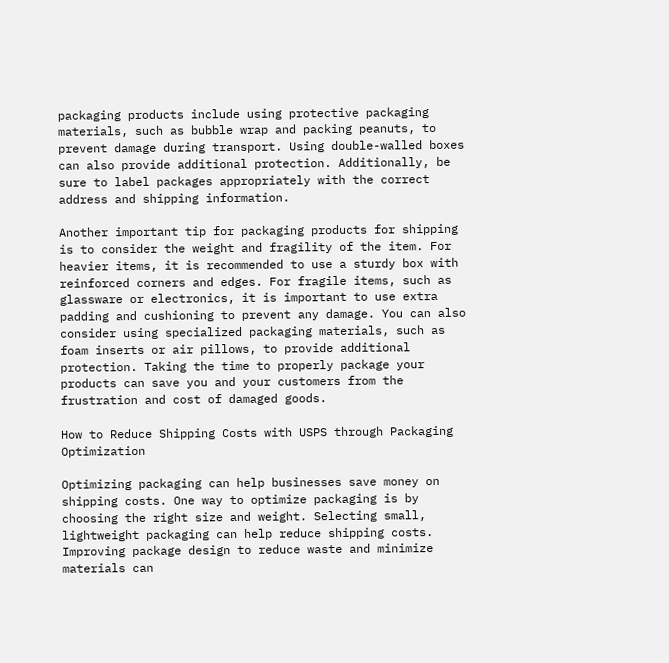packaging products include using protective packaging materials, such as bubble wrap and packing peanuts, to prevent damage during transport. Using double-walled boxes can also provide additional protection. Additionally, be sure to label packages appropriately with the correct address and shipping information.

Another important tip for packaging products for shipping is to consider the weight and fragility of the item. For heavier items, it is recommended to use a sturdy box with reinforced corners and edges. For fragile items, such as glassware or electronics, it is important to use extra padding and cushioning to prevent any damage. You can also consider using specialized packaging materials, such as foam inserts or air pillows, to provide additional protection. Taking the time to properly package your products can save you and your customers from the frustration and cost of damaged goods.

How to Reduce Shipping Costs with USPS through Packaging Optimization

Optimizing packaging can help businesses save money on shipping costs. One way to optimize packaging is by choosing the right size and weight. Selecting small, lightweight packaging can help reduce shipping costs. Improving package design to reduce waste and minimize materials can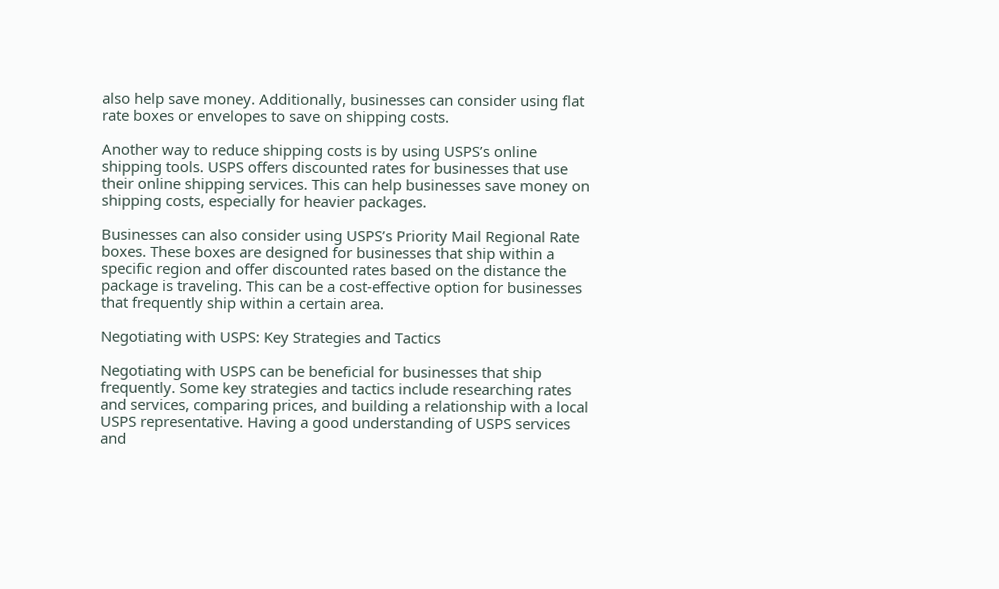also help save money. Additionally, businesses can consider using flat rate boxes or envelopes to save on shipping costs.

Another way to reduce shipping costs is by using USPS’s online shipping tools. USPS offers discounted rates for businesses that use their online shipping services. This can help businesses save money on shipping costs, especially for heavier packages.

Businesses can also consider using USPS’s Priority Mail Regional Rate boxes. These boxes are designed for businesses that ship within a specific region and offer discounted rates based on the distance the package is traveling. This can be a cost-effective option for businesses that frequently ship within a certain area.

Negotiating with USPS: Key Strategies and Tactics

Negotiating with USPS can be beneficial for businesses that ship frequently. Some key strategies and tactics include researching rates and services, comparing prices, and building a relationship with a local USPS representative. Having a good understanding of USPS services and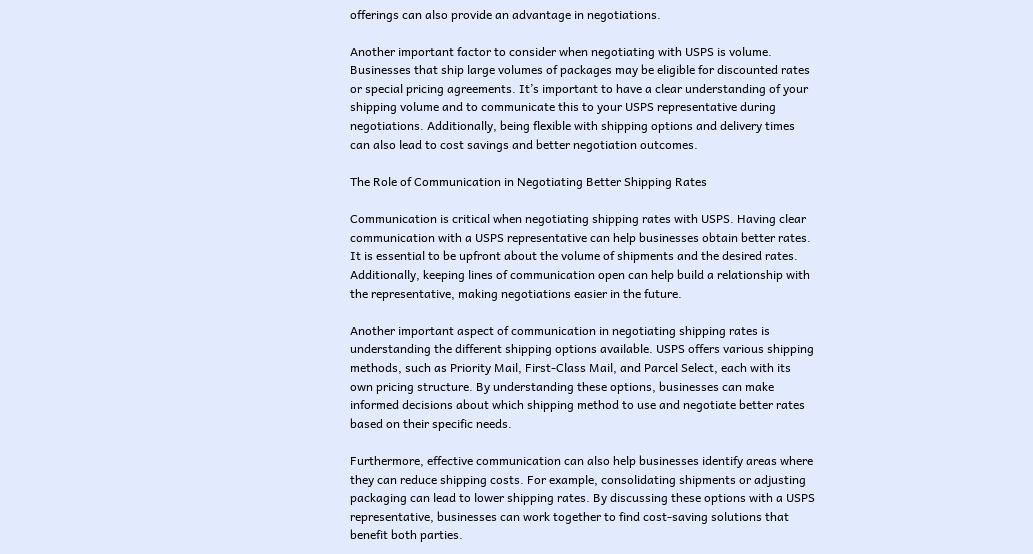offerings can also provide an advantage in negotiations.

Another important factor to consider when negotiating with USPS is volume. Businesses that ship large volumes of packages may be eligible for discounted rates or special pricing agreements. It’s important to have a clear understanding of your shipping volume and to communicate this to your USPS representative during negotiations. Additionally, being flexible with shipping options and delivery times can also lead to cost savings and better negotiation outcomes.

The Role of Communication in Negotiating Better Shipping Rates

Communication is critical when negotiating shipping rates with USPS. Having clear communication with a USPS representative can help businesses obtain better rates. It is essential to be upfront about the volume of shipments and the desired rates. Additionally, keeping lines of communication open can help build a relationship with the representative, making negotiations easier in the future.

Another important aspect of communication in negotiating shipping rates is understanding the different shipping options available. USPS offers various shipping methods, such as Priority Mail, First-Class Mail, and Parcel Select, each with its own pricing structure. By understanding these options, businesses can make informed decisions about which shipping method to use and negotiate better rates based on their specific needs.

Furthermore, effective communication can also help businesses identify areas where they can reduce shipping costs. For example, consolidating shipments or adjusting packaging can lead to lower shipping rates. By discussing these options with a USPS representative, businesses can work together to find cost-saving solutions that benefit both parties.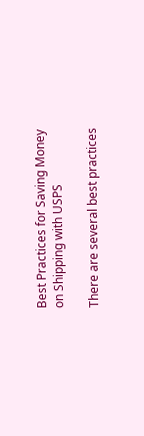Best Practices for Saving Money on Shipping with USPS

There are several best practices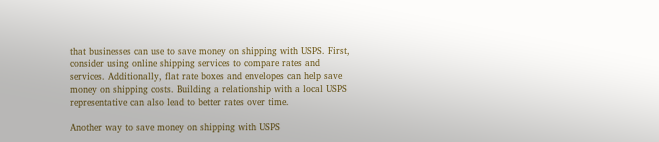that businesses can use to save money on shipping with USPS. First, consider using online shipping services to compare rates and services. Additionally, flat rate boxes and envelopes can help save money on shipping costs. Building a relationship with a local USPS representative can also lead to better rates over time.

Another way to save money on shipping with USPS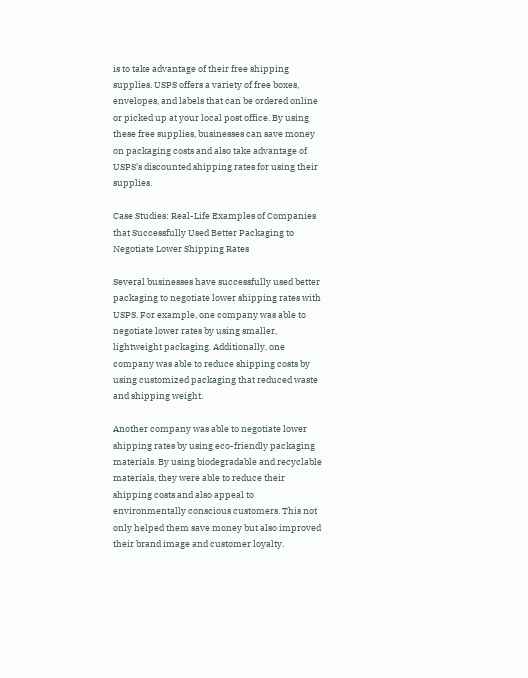is to take advantage of their free shipping supplies. USPS offers a variety of free boxes, envelopes, and labels that can be ordered online or picked up at your local post office. By using these free supplies, businesses can save money on packaging costs and also take advantage of USPS’s discounted shipping rates for using their supplies.

Case Studies: Real-Life Examples of Companies that Successfully Used Better Packaging to Negotiate Lower Shipping Rates

Several businesses have successfully used better packaging to negotiate lower shipping rates with USPS. For example, one company was able to negotiate lower rates by using smaller, lightweight packaging. Additionally, one company was able to reduce shipping costs by using customized packaging that reduced waste and shipping weight.

Another company was able to negotiate lower shipping rates by using eco-friendly packaging materials. By using biodegradable and recyclable materials, they were able to reduce their shipping costs and also appeal to environmentally conscious customers. This not only helped them save money but also improved their brand image and customer loyalty.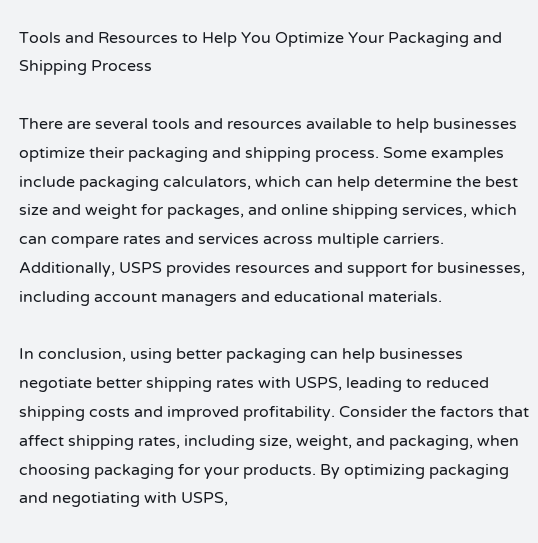Tools and Resources to Help You Optimize Your Packaging and Shipping Process

There are several tools and resources available to help businesses optimize their packaging and shipping process. Some examples include packaging calculators, which can help determine the best size and weight for packages, and online shipping services, which can compare rates and services across multiple carriers. Additionally, USPS provides resources and support for businesses, including account managers and educational materials.

In conclusion, using better packaging can help businesses negotiate better shipping rates with USPS, leading to reduced shipping costs and improved profitability. Consider the factors that affect shipping rates, including size, weight, and packaging, when choosing packaging for your products. By optimizing packaging and negotiating with USPS,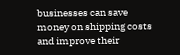businesses can save money on shipping costs and improve their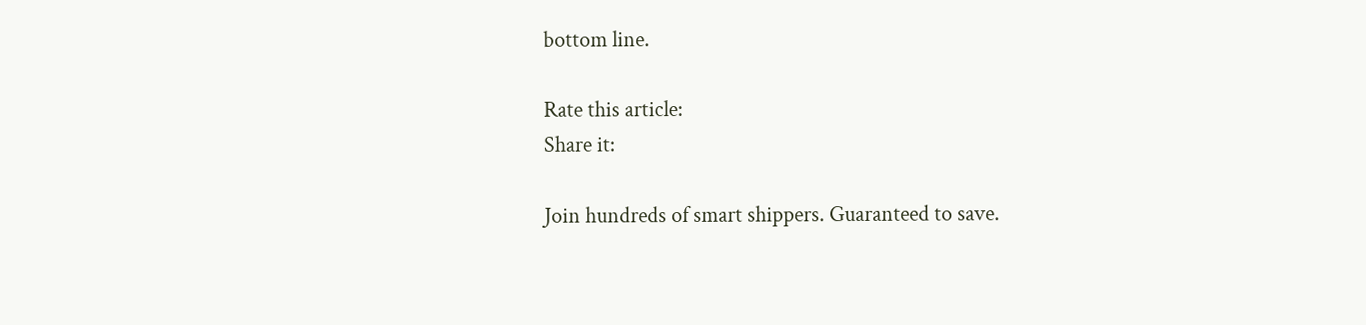bottom line.

Rate this article:
Share it:

Join hundreds of smart shippers. Guaranteed to save.